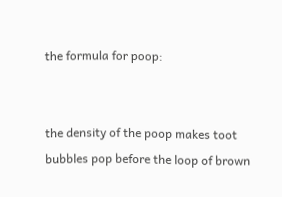the formula for poop:


the density of the poop makes toot bubbles pop before the loop of brown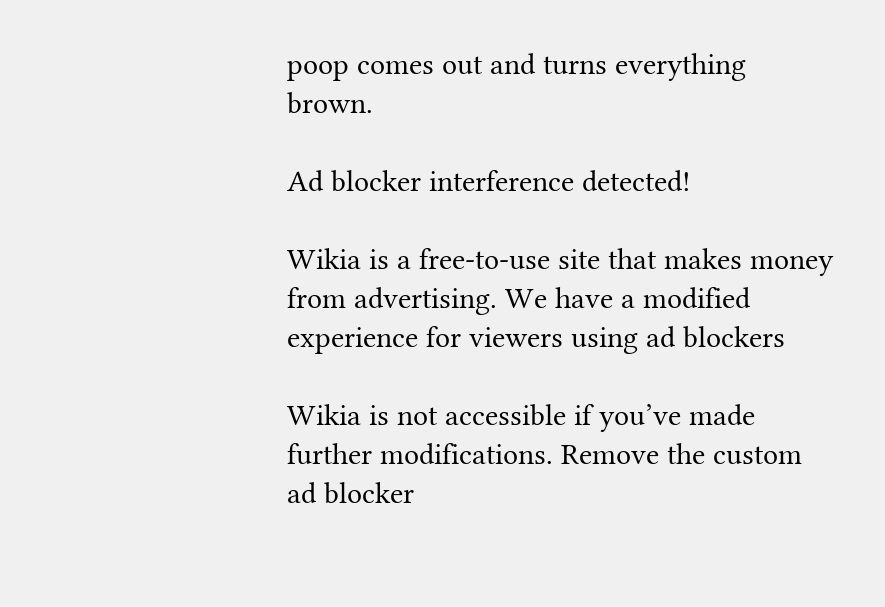poop comes out and turns everything brown.

Ad blocker interference detected!

Wikia is a free-to-use site that makes money from advertising. We have a modified experience for viewers using ad blockers

Wikia is not accessible if you’ve made further modifications. Remove the custom ad blocker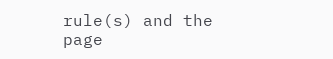rule(s) and the page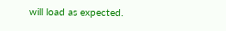will load as expected.